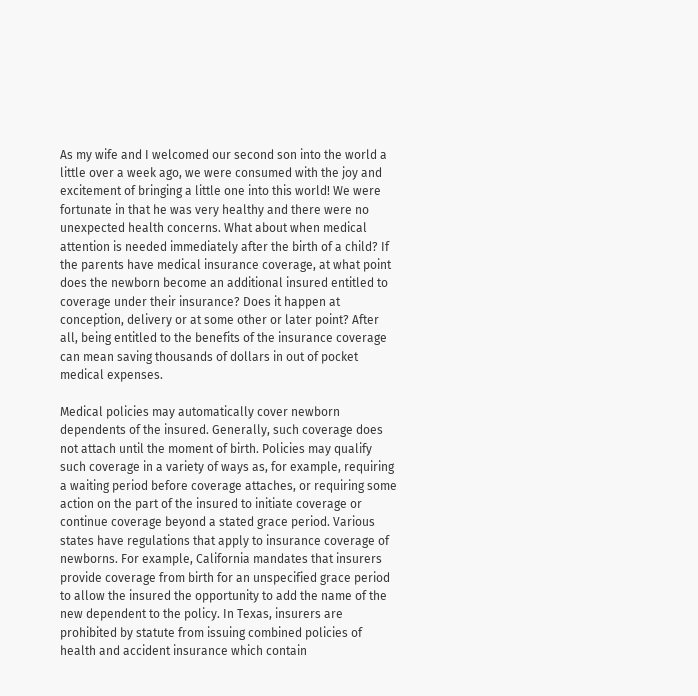As my wife and I welcomed our second son into the world a little over a week ago, we were consumed with the joy and excitement of bringing a little one into this world! We were fortunate in that he was very healthy and there were no unexpected health concerns. What about when medical attention is needed immediately after the birth of a child? If the parents have medical insurance coverage, at what point does the newborn become an additional insured entitled to coverage under their insurance? Does it happen at conception, delivery or at some other or later point? After all, being entitled to the benefits of the insurance coverage can mean saving thousands of dollars in out of pocket medical expenses.

Medical policies may automatically cover newborn dependents of the insured. Generally, such coverage does not attach until the moment of birth. Policies may qualify such coverage in a variety of ways as, for example, requiring a waiting period before coverage attaches, or requiring some action on the part of the insured to initiate coverage or continue coverage beyond a stated grace period. Various states have regulations that apply to insurance coverage of newborns. For example, California mandates that insurers provide coverage from birth for an unspecified grace period to allow the insured the opportunity to add the name of the new dependent to the policy. In Texas, insurers are prohibited by statute from issuing combined policies of health and accident insurance which contain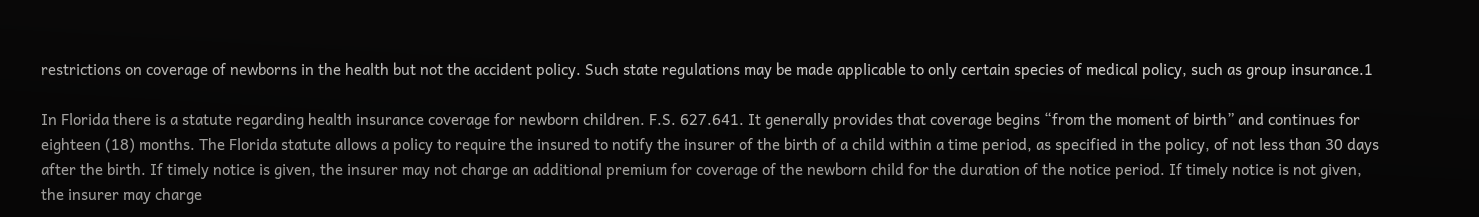restrictions on coverage of newborns in the health but not the accident policy. Such state regulations may be made applicable to only certain species of medical policy, such as group insurance.1

In Florida there is a statute regarding health insurance coverage for newborn children. F.S. 627.641. It generally provides that coverage begins “from the moment of birth” and continues for eighteen (18) months. The Florida statute allows a policy to require the insured to notify the insurer of the birth of a child within a time period, as specified in the policy, of not less than 30 days after the birth. If timely notice is given, the insurer may not charge an additional premium for coverage of the newborn child for the duration of the notice period. If timely notice is not given, the insurer may charge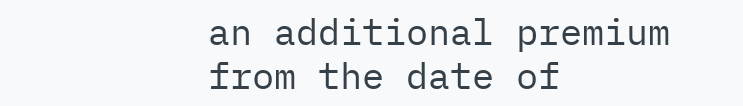an additional premium from the date of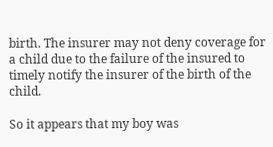birth. The insurer may not deny coverage for a child due to the failure of the insured to timely notify the insurer of the birth of the child.

So it appears that my boy was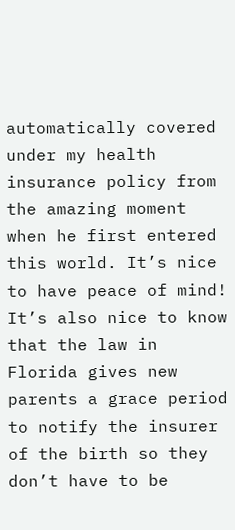automatically covered under my health insurance policy from the amazing moment when he first entered this world. It’s nice to have peace of mind! It’s also nice to know that the law in Florida gives new parents a grace period to notify the insurer of the birth so they don’t have to be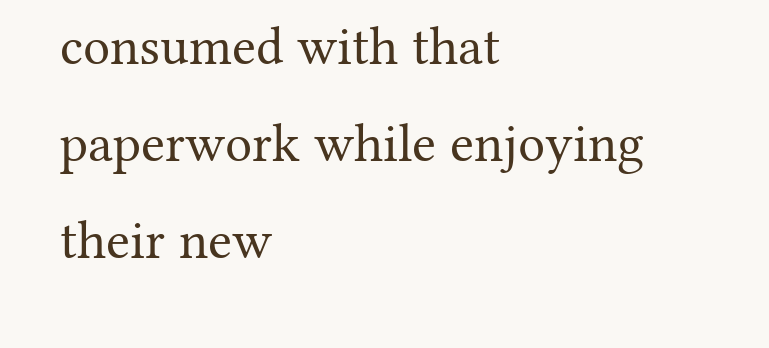consumed with that paperwork while enjoying their new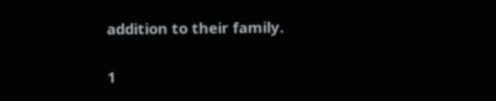addition to their family.

1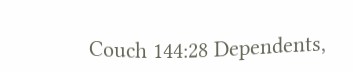Couch 144:28 Dependents,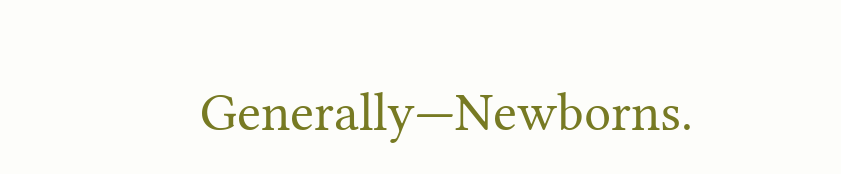Generally—Newborns.